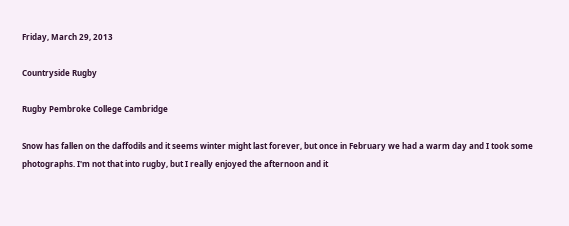Friday, March 29, 2013

Countryside Rugby

Rugby Pembroke College Cambridge

Snow has fallen on the daffodils and it seems winter might last forever, but once in February we had a warm day and I took some photographs. I'm not that into rugby, but I really enjoyed the afternoon and it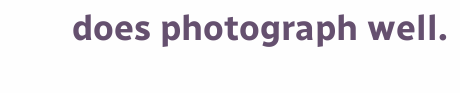does photograph well.